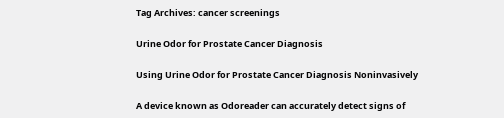Tag Archives: cancer screenings

Urine Odor for Prostate Cancer Diagnosis

Using Urine Odor for Prostate Cancer Diagnosis Noninvasively

A device known as Odoreader can accurately detect signs of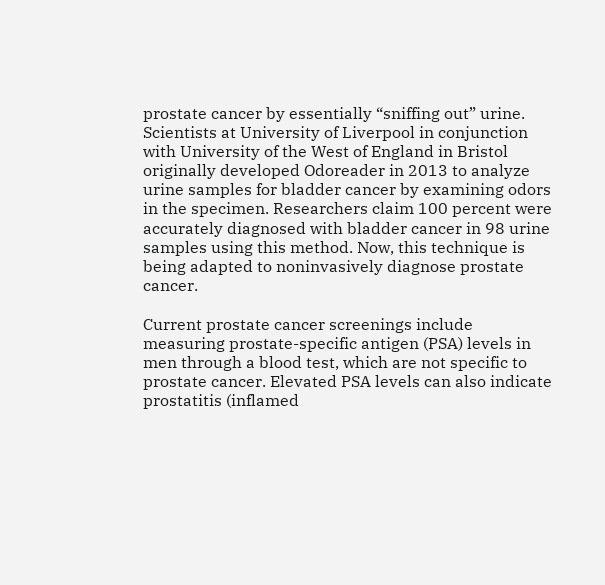prostate cancer by essentially “sniffing out” urine. Scientists at University of Liverpool in conjunction with University of the West of England in Bristol originally developed Odoreader in 2013 to analyze urine samples for bladder cancer by examining odors in the specimen. Researchers claim 100 percent were accurately diagnosed with bladder cancer in 98 urine samples using this method. Now, this technique is being adapted to noninvasively diagnose prostate cancer.

Current prostate cancer screenings include measuring prostate-specific antigen (PSA) levels in men through a blood test, which are not specific to prostate cancer. Elevated PSA levels can also indicate prostatitis (inflamed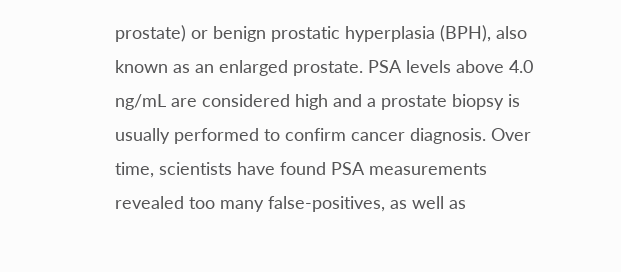prostate) or benign prostatic hyperplasia (BPH), also known as an enlarged prostate. PSA levels above 4.0 ng/mL are considered high and a prostate biopsy is usually performed to confirm cancer diagnosis. Over time, scientists have found PSA measurements revealed too many false-positives, as well as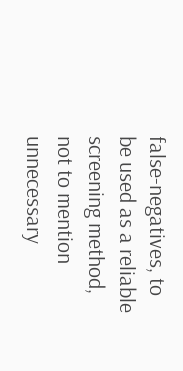false-negatives, to be used as a reliable screening method, not to mention unnecessary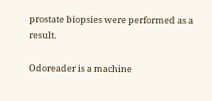prostate biopsies were performed as a result.

Odoreader is a machine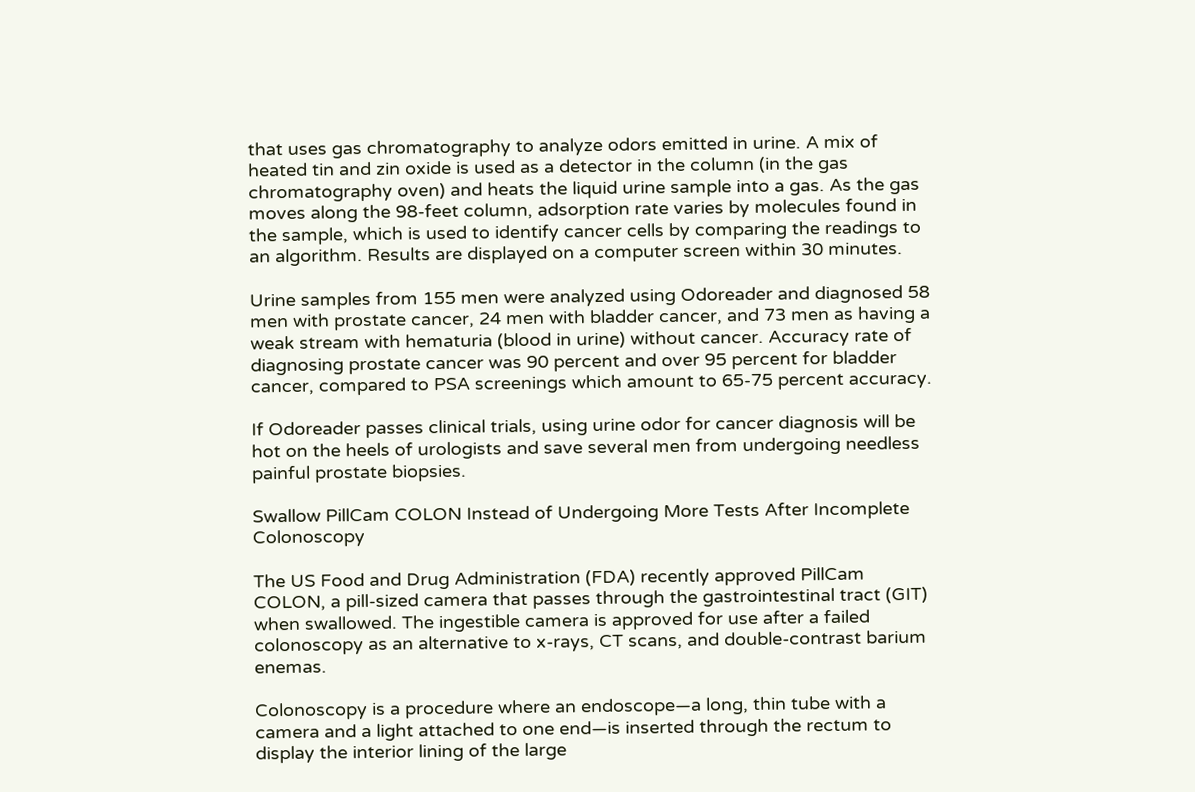that uses gas chromatography to analyze odors emitted in urine. A mix of heated tin and zin oxide is used as a detector in the column (in the gas chromatography oven) and heats the liquid urine sample into a gas. As the gas moves along the 98-feet column, adsorption rate varies by molecules found in the sample, which is used to identify cancer cells by comparing the readings to an algorithm. Results are displayed on a computer screen within 30 minutes.

Urine samples from 155 men were analyzed using Odoreader and diagnosed 58 men with prostate cancer, 24 men with bladder cancer, and 73 men as having a weak stream with hematuria (blood in urine) without cancer. Accuracy rate of diagnosing prostate cancer was 90 percent and over 95 percent for bladder cancer, compared to PSA screenings which amount to 65-75 percent accuracy.

If Odoreader passes clinical trials, using urine odor for cancer diagnosis will be hot on the heels of urologists and save several men from undergoing needless painful prostate biopsies.

Swallow PillCam COLON Instead of Undergoing More Tests After Incomplete Colonoscopy

The US Food and Drug Administration (FDA) recently approved PillCam COLON, a pill-sized camera that passes through the gastrointestinal tract (GIT) when swallowed. The ingestible camera is approved for use after a failed colonoscopy as an alternative to x-rays, CT scans, and double-contrast barium enemas.

Colonoscopy is a procedure where an endoscope—a long, thin tube with a camera and a light attached to one end—is inserted through the rectum to display the interior lining of the large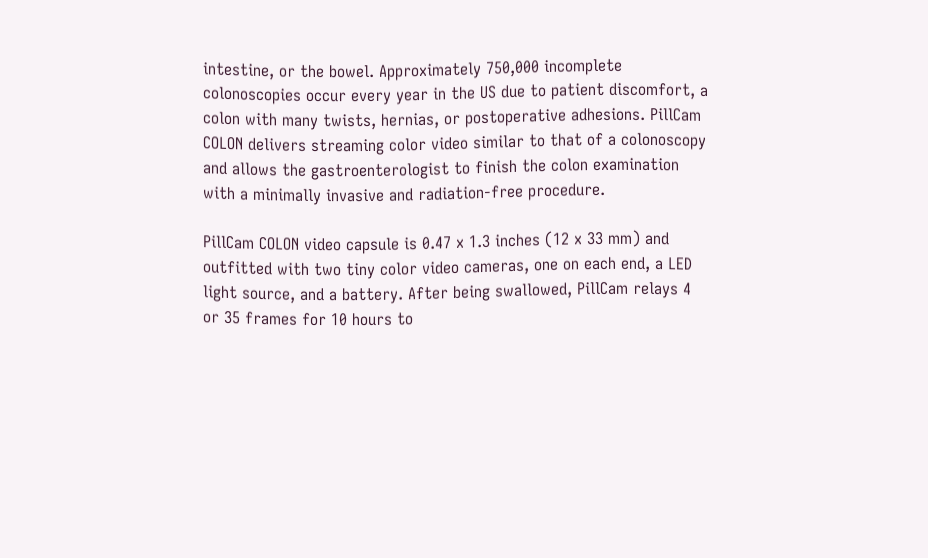intestine, or the bowel. Approximately 750,000 incomplete colonoscopies occur every year in the US due to patient discomfort, a colon with many twists, hernias, or postoperative adhesions. PillCam COLON delivers streaming color video similar to that of a colonoscopy and allows the gastroenterologist to finish the colon examination with a minimally invasive and radiation-free procedure.

PillCam COLON video capsule is 0.47 x 1.3 inches (12 x 33 mm) and outfitted with two tiny color video cameras, one on each end, a LED light source, and a battery. After being swallowed, PillCam relays 4 or 35 frames for 10 hours to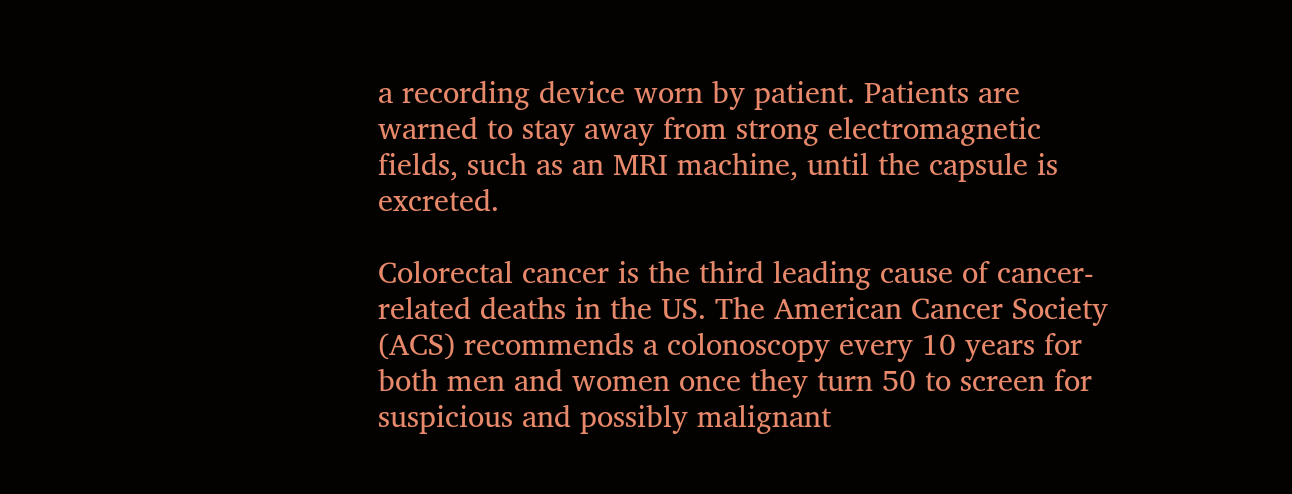a recording device worn by patient. Patients are warned to stay away from strong electromagnetic fields, such as an MRI machine, until the capsule is excreted.

Colorectal cancer is the third leading cause of cancer-related deaths in the US. The American Cancer Society (ACS) recommends a colonoscopy every 10 years for both men and women once they turn 50 to screen for suspicious and possibly malignant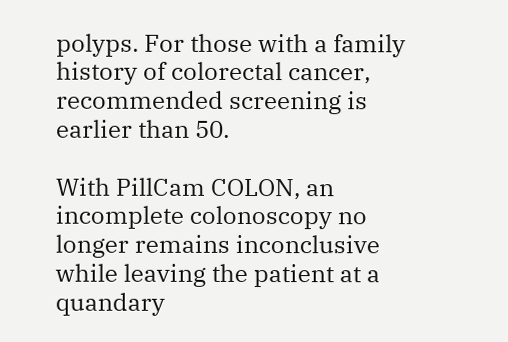polyps. For those with a family history of colorectal cancer, recommended screening is earlier than 50.

With PillCam COLON, an incomplete colonoscopy no longer remains inconclusive while leaving the patient at a quandary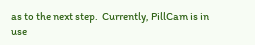as to the next step.  Currently, PillCam is in use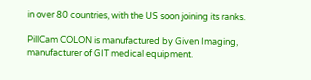in over 80 countries, with the US soon joining its ranks.

PillCam COLON is manufactured by Given Imaging, manufacturer of GIT medical equipment.